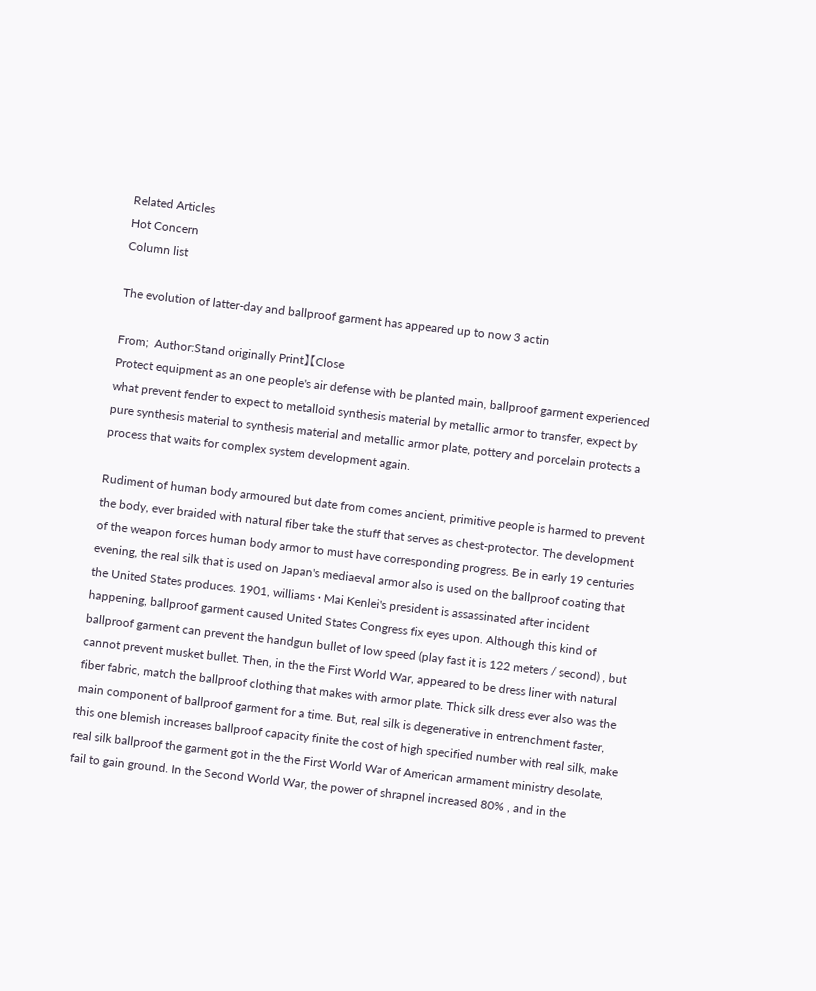Related Articles
Hot Concern
Column list

The evolution of latter-day and ballproof garment has appeared up to now 3 actin

From;  Author:Stand originally Print】【Close
Protect equipment as an one people's air defense with be planted main, ballproof garment experienced what prevent fender to expect to metalloid synthesis material by metallic armor to transfer, expect by pure synthesis material to synthesis material and metallic armor plate, pottery and porcelain protects a process that waits for complex system development again.

Rudiment of human body armoured but date from comes ancient, primitive people is harmed to prevent the body, ever braided with natural fiber take the stuff that serves as chest-protector. The development of the weapon forces human body armor to must have corresponding progress. Be in early 19 centuries evening, the real silk that is used on Japan's mediaeval armor also is used on the ballproof coating that the United States produces. 1901, williams · Mai Kenlei's president is assassinated after incident happening, ballproof garment caused United States Congress fix eyes upon. Although this kind of ballproof garment can prevent the handgun bullet of low speed (play fast it is 122 meters / second) , but cannot prevent musket bullet. Then, in the the First World War, appeared to be dress liner with natural fiber fabric, match the ballproof clothing that makes with armor plate. Thick silk dress ever also was the main component of ballproof garment for a time. But, real silk is degenerative in entrenchment faster, this one blemish increases ballproof capacity finite the cost of high specified number with real silk, make real silk ballproof the garment got in the the First World War of American armament ministry desolate, fail to gain ground. In the Second World War, the power of shrapnel increased 80% , and in the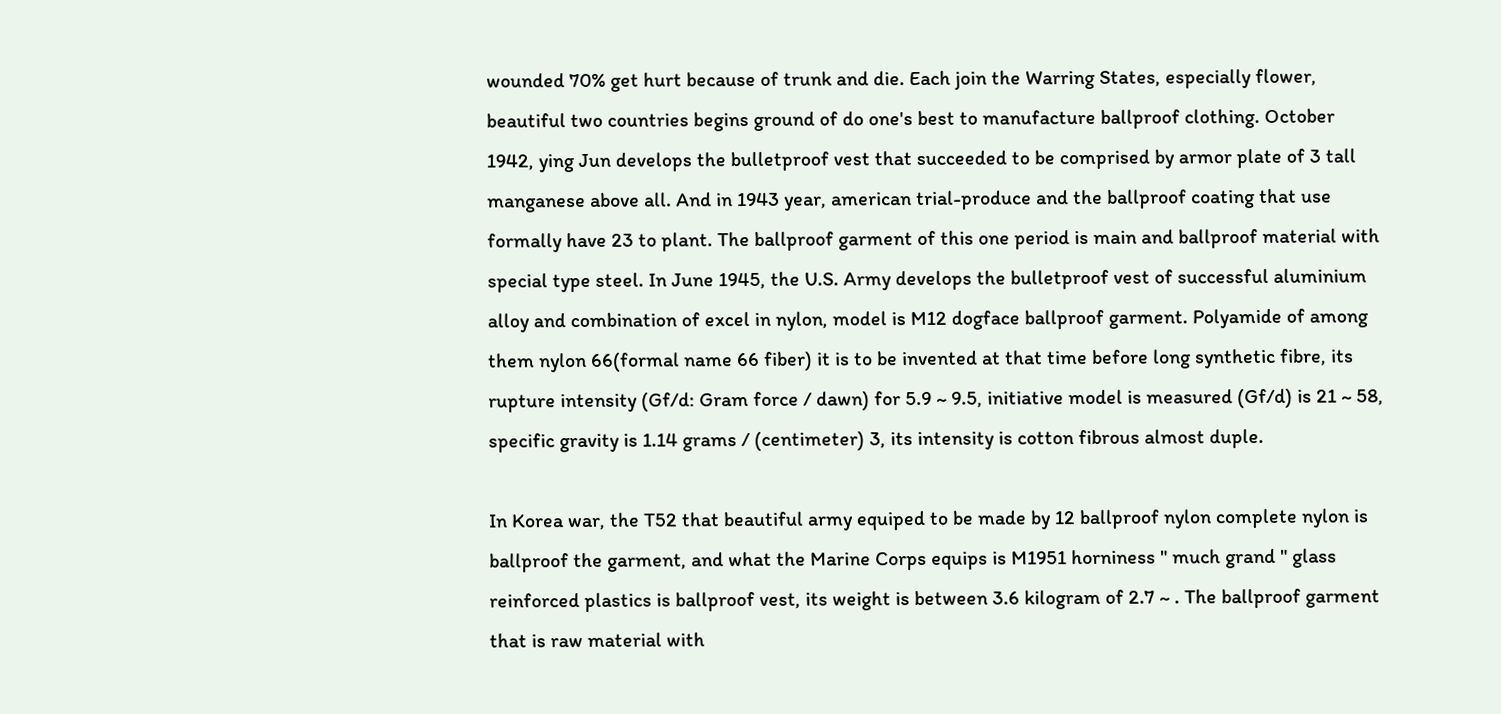wounded 70% get hurt because of trunk and die. Each join the Warring States, especially flower, beautiful two countries begins ground of do one's best to manufacture ballproof clothing. October 1942, ying Jun develops the bulletproof vest that succeeded to be comprised by armor plate of 3 tall manganese above all. And in 1943 year, american trial-produce and the ballproof coating that use formally have 23 to plant. The ballproof garment of this one period is main and ballproof material with special type steel. In June 1945, the U.S. Army develops the bulletproof vest of successful aluminium alloy and combination of excel in nylon, model is M12 dogface ballproof garment. Polyamide of among them nylon 66(formal name 66 fiber) it is to be invented at that time before long synthetic fibre, its rupture intensity (Gf/d: Gram force / dawn) for 5.9 ~ 9.5, initiative model is measured (Gf/d) is 21 ~ 58, specific gravity is 1.14 grams / (centimeter) 3, its intensity is cotton fibrous almost duple.

In Korea war, the T52 that beautiful army equiped to be made by 12 ballproof nylon complete nylon is ballproof the garment, and what the Marine Corps equips is M1951 horniness " much grand " glass reinforced plastics is ballproof vest, its weight is between 3.6 kilogram of 2.7 ~ . The ballproof garment that is raw material with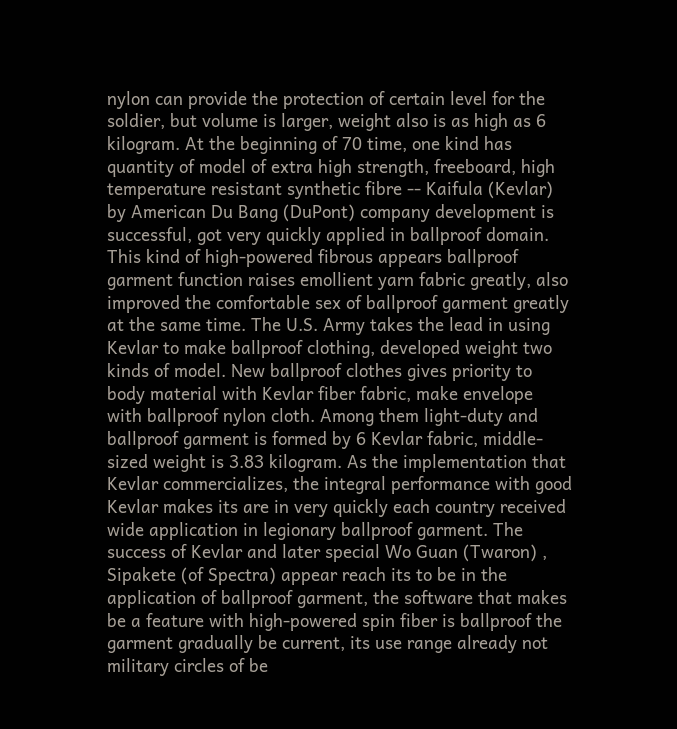nylon can provide the protection of certain level for the soldier, but volume is larger, weight also is as high as 6 kilogram. At the beginning of 70 time, one kind has quantity of model of extra high strength, freeboard, high temperature resistant synthetic fibre -- Kaifula (Kevlar) by American Du Bang (DuPont) company development is successful, got very quickly applied in ballproof domain. This kind of high-powered fibrous appears ballproof garment function raises emollient yarn fabric greatly, also improved the comfortable sex of ballproof garment greatly at the same time. The U.S. Army takes the lead in using Kevlar to make ballproof clothing, developed weight two kinds of model. New ballproof clothes gives priority to body material with Kevlar fiber fabric, make envelope with ballproof nylon cloth. Among them light-duty and ballproof garment is formed by 6 Kevlar fabric, middle-sized weight is 3.83 kilogram. As the implementation that Kevlar commercializes, the integral performance with good Kevlar makes its are in very quickly each country received wide application in legionary ballproof garment. The success of Kevlar and later special Wo Guan (Twaron) , Sipakete (of Spectra) appear reach its to be in the application of ballproof garment, the software that makes be a feature with high-powered spin fiber is ballproof the garment gradually be current, its use range already not military circles of be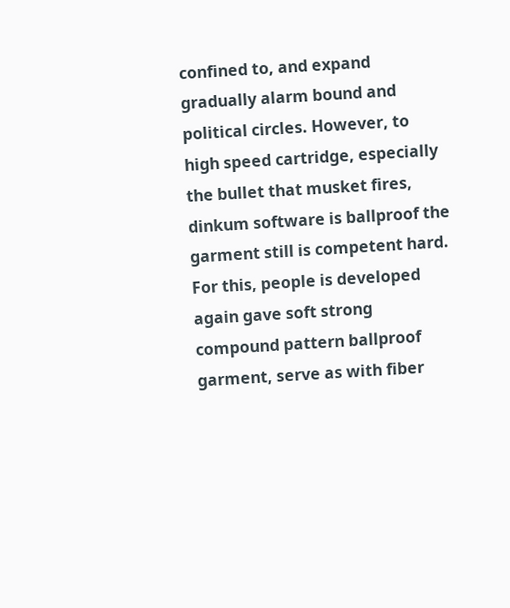confined to, and expand gradually alarm bound and political circles. However, to high speed cartridge, especially the bullet that musket fires, dinkum software is ballproof the garment still is competent hard. For this, people is developed again gave soft strong compound pattern ballproof garment, serve as with fiber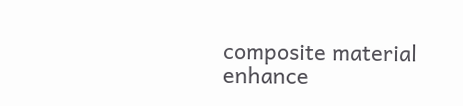composite material enhance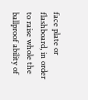face plate or flashboard, in order to raise whole the ballproof ability of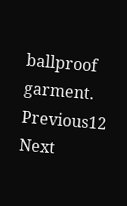ballproof garment.
Previous12 Next